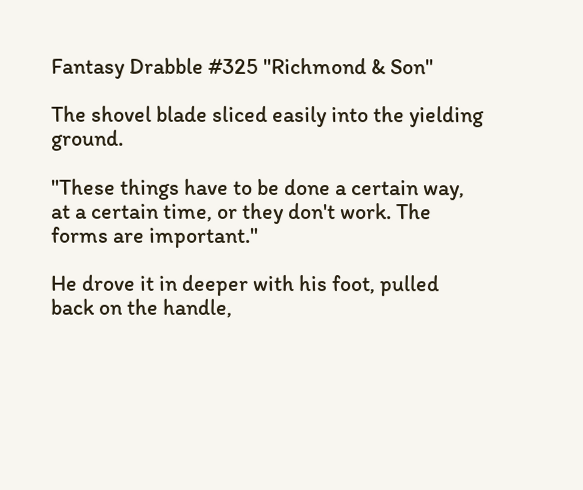Fantasy Drabble #325 "Richmond & Son"

The shovel blade sliced easily into the yielding ground.

"These things have to be done a certain way, at a certain time, or they don't work. The forms are important."

He drove it in deeper with his foot, pulled back on the handle,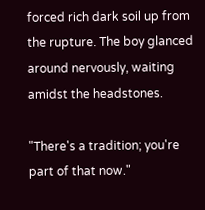forced rich dark soil up from the rupture. The boy glanced around nervously, waiting amidst the headstones.

"There's a tradition; you're part of that now."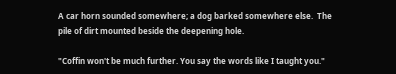A car horn sounded somewhere; a dog barked somewhere else.  The pile of dirt mounted beside the deepening hole.

"Coffin won't be much further. You say the words like I taught you."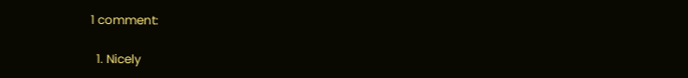1 comment:

  1. Nicely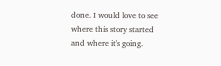done. I would love to see where this story started and where it's going.